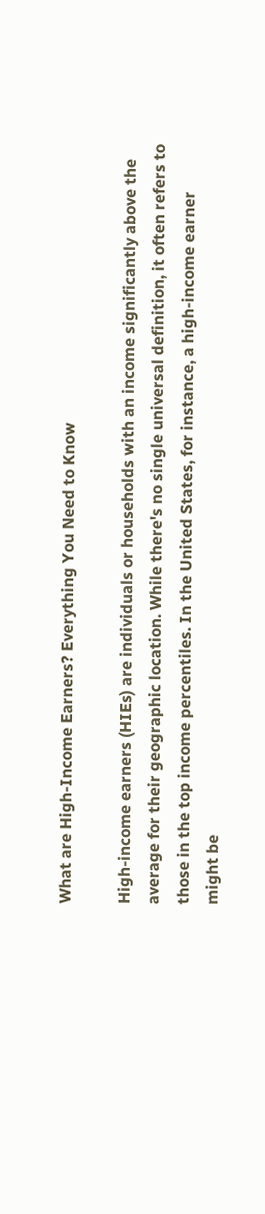What are High-Income Earners? Everything You Need to Know

High-income earners (HIEs) are individuals or households with an income significantly above the average for their geographic location. While there's no single universal definition, it often refers to those in the top income percentiles. In the United States, for instance, a high-income earner might be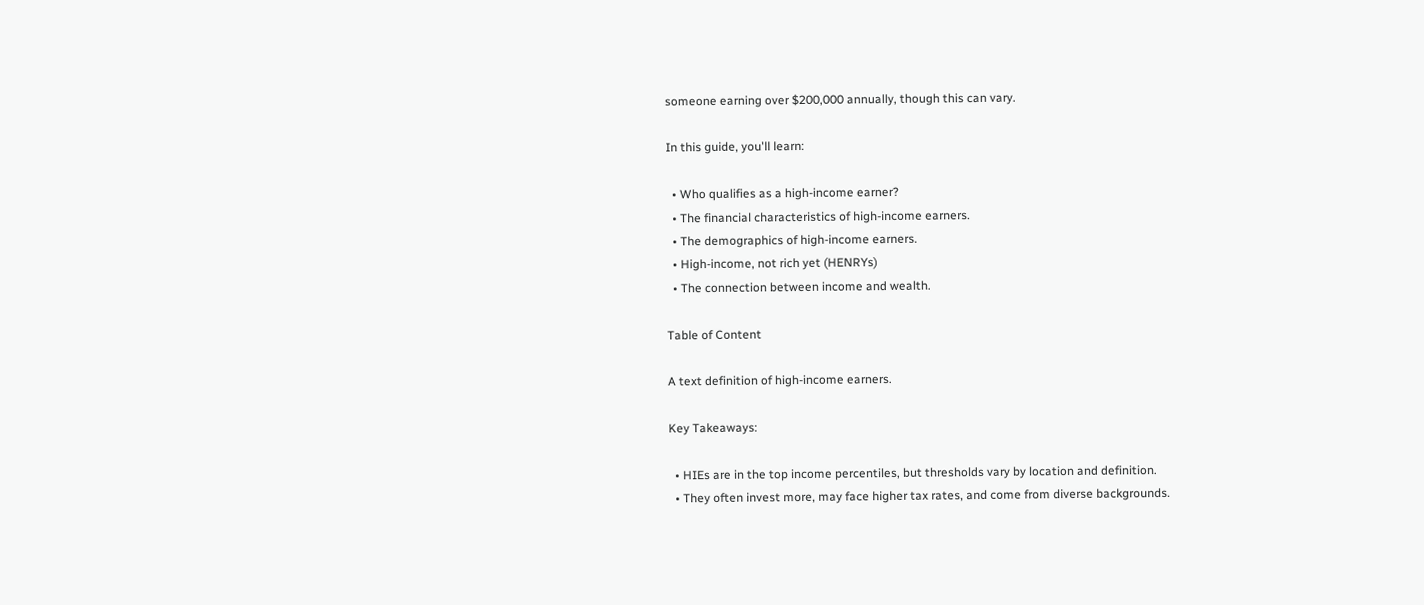someone earning over $200,000 annually, though this can vary.

In this guide, you'll learn:

  • Who qualifies as a high-income earner?
  • The financial characteristics of high-income earners.
  • The demographics of high-income earners.
  • High-income, not rich yet (HENRYs)
  • The connection between income and wealth.

Table of Content

A text definition of high-income earners.

Key Takeaways:

  • HIEs are in the top income percentiles, but thresholds vary by location and definition.
  • They often invest more, may face higher tax rates, and come from diverse backgrounds.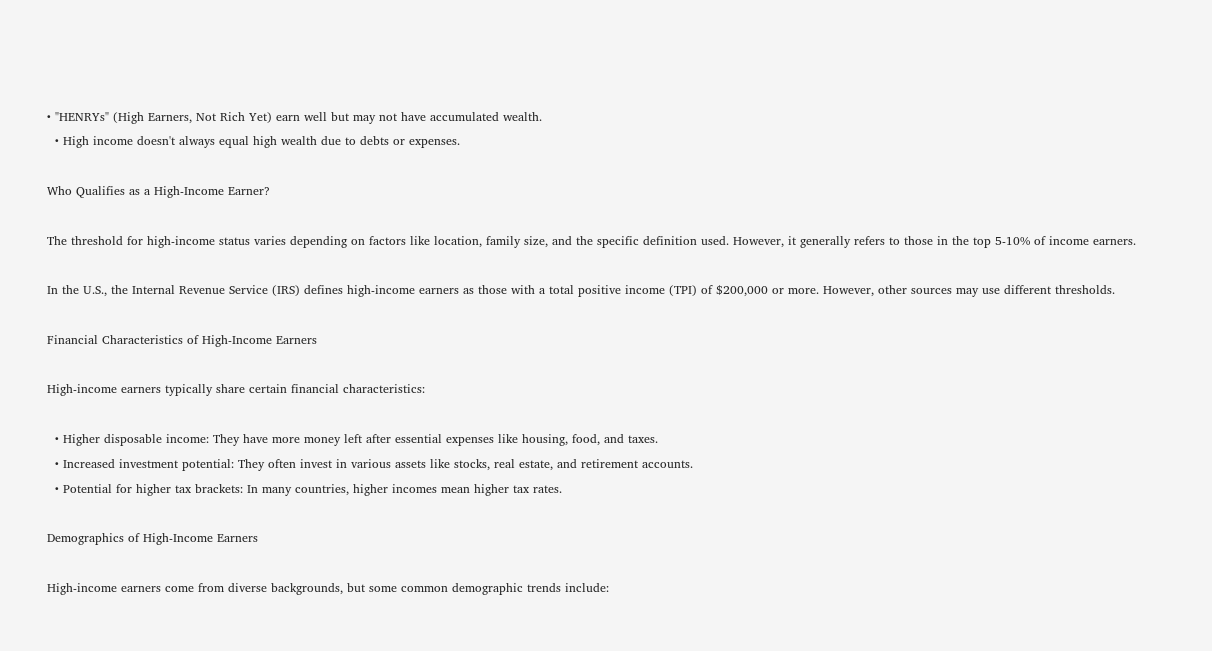• "HENRYs" (High Earners, Not Rich Yet) earn well but may not have accumulated wealth.
  • High income doesn't always equal high wealth due to debts or expenses.

Who Qualifies as a High-Income Earner?

The threshold for high-income status varies depending on factors like location, family size, and the specific definition used. However, it generally refers to those in the top 5-10% of income earners.

In the U.S., the Internal Revenue Service (IRS) defines high-income earners as those with a total positive income (TPI) of $200,000 or more. However, other sources may use different thresholds.

Financial Characteristics of High-Income Earners

High-income earners typically share certain financial characteristics:

  • Higher disposable income: They have more money left after essential expenses like housing, food, and taxes.
  • Increased investment potential: They often invest in various assets like stocks, real estate, and retirement accounts.
  • Potential for higher tax brackets: In many countries, higher incomes mean higher tax rates.

Demographics of High-Income Earners

High-income earners come from diverse backgrounds, but some common demographic trends include: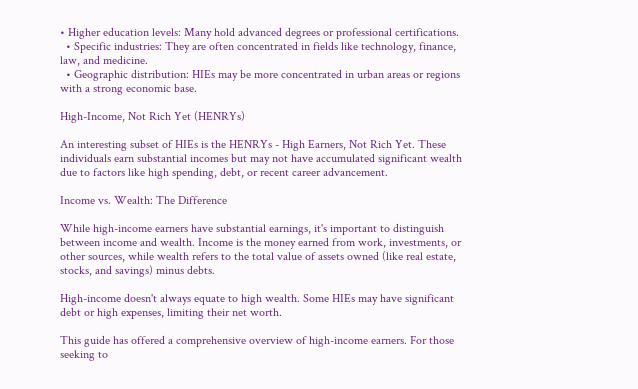• Higher education levels: Many hold advanced degrees or professional certifications.
  • Specific industries: They are often concentrated in fields like technology, finance, law, and medicine.
  • Geographic distribution: HIEs may be more concentrated in urban areas or regions with a strong economic base.

High-Income, Not Rich Yet (HENRYs)

An interesting subset of HIEs is the HENRYs - High Earners, Not Rich Yet. These individuals earn substantial incomes but may not have accumulated significant wealth due to factors like high spending, debt, or recent career advancement.

Income vs. Wealth: The Difference

While high-income earners have substantial earnings, it's important to distinguish between income and wealth. Income is the money earned from work, investments, or other sources, while wealth refers to the total value of assets owned (like real estate, stocks, and savings) minus debts.

High-income doesn't always equate to high wealth. Some HIEs may have significant debt or high expenses, limiting their net worth.

This guide has offered a comprehensive overview of high-income earners. For those seeking to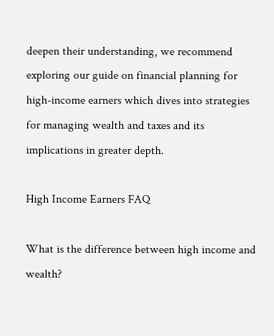deepen their understanding, we recommend exploring our guide on financial planning for high-income earners which dives into strategies for managing wealth and taxes and its implications in greater depth.

High Income Earners FAQ

What is the difference between high income and wealth?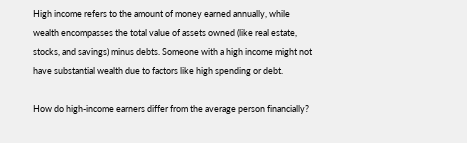High income refers to the amount of money earned annually, while wealth encompasses the total value of assets owned (like real estate, stocks, and savings) minus debts. Someone with a high income might not have substantial wealth due to factors like high spending or debt.

How do high-income earners differ from the average person financially?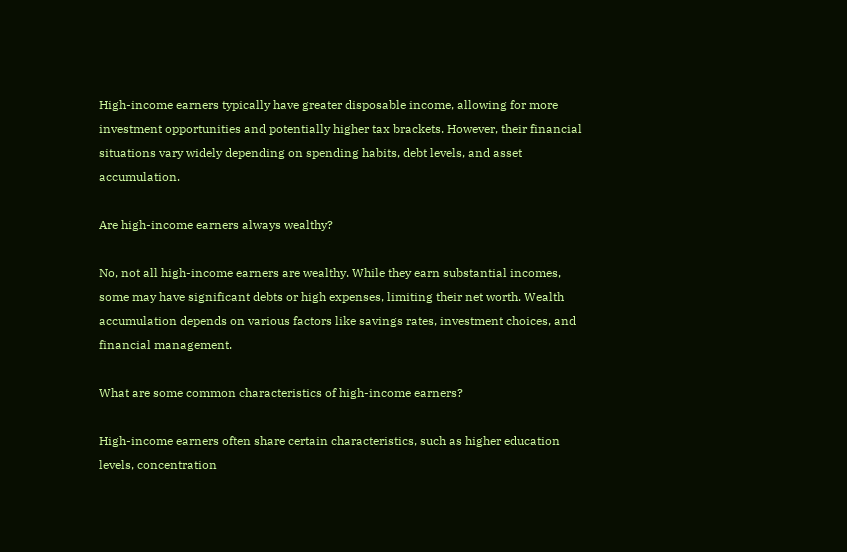High-income earners typically have greater disposable income, allowing for more investment opportunities and potentially higher tax brackets. However, their financial situations vary widely depending on spending habits, debt levels, and asset accumulation.

Are high-income earners always wealthy?

No, not all high-income earners are wealthy. While they earn substantial incomes, some may have significant debts or high expenses, limiting their net worth. Wealth accumulation depends on various factors like savings rates, investment choices, and financial management.

What are some common characteristics of high-income earners?

High-income earners often share certain characteristics, such as higher education levels, concentration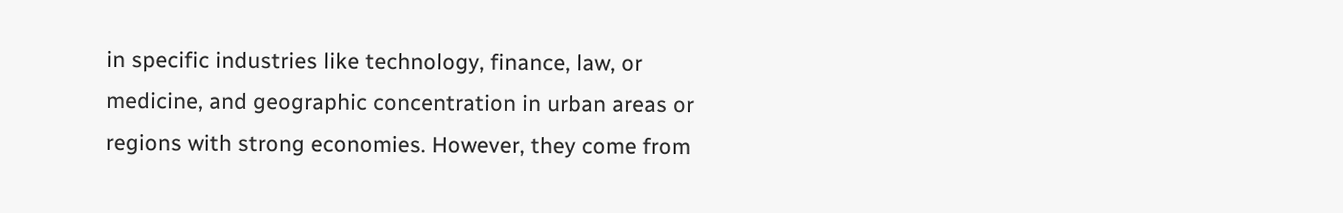in specific industries like technology, finance, law, or medicine, and geographic concentration in urban areas or regions with strong economies. However, they come from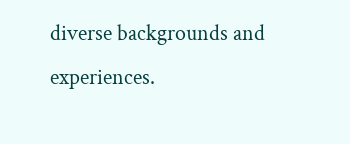diverse backgrounds and experiences.